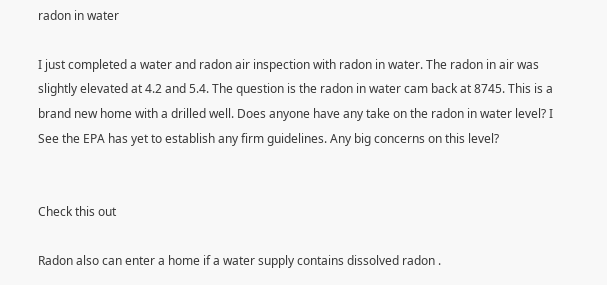radon in water

I just completed a water and radon air inspection with radon in water. The radon in air was slightly elevated at 4.2 and 5.4. The question is the radon in water cam back at 8745. This is a brand new home with a drilled well. Does anyone have any take on the radon in water level? I See the EPA has yet to establish any firm guidelines. Any big concerns on this level?


Check this out

Radon also can enter a home if a water supply contains dissolved radon .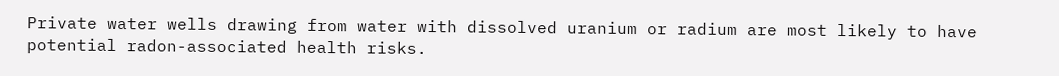Private water wells drawing from water with dissolved uranium or radium are most likely to have potential radon-associated health risks.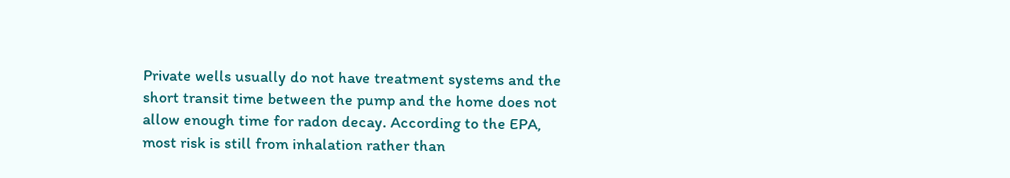Private wells usually do not have treatment systems and the short transit time between the pump and the home does not allow enough time for radon decay. According to the EPA, most risk is still from inhalation rather than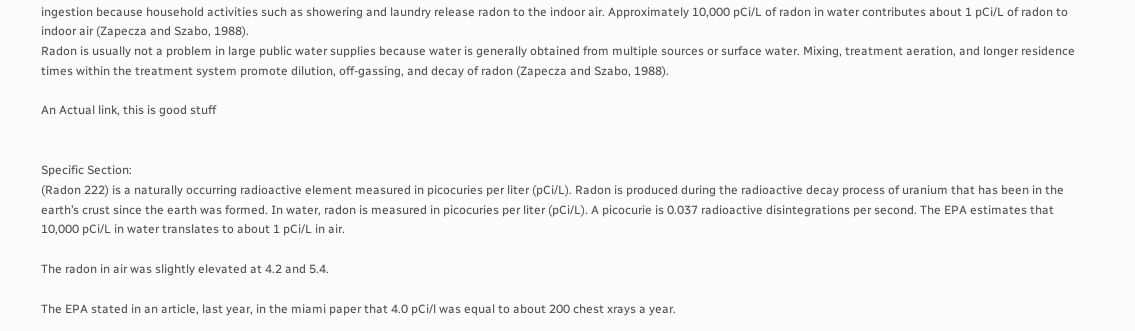ingestion because household activities such as showering and laundry release radon to the indoor air. Approximately 10,000 pCi/L of radon in water contributes about 1 pCi/L of radon to indoor air (Zapecza and Szabo, 1988).
Radon is usually not a problem in large public water supplies because water is generally obtained from multiple sources or surface water. Mixing, treatment aeration, and longer residence times within the treatment system promote dilution, off-gassing, and decay of radon (Zapecza and Szabo, 1988).

An Actual link, this is good stuff


Specific Section:
(Radon 222) is a naturally occurring radioactive element measured in picocuries per liter (pCi/L). Radon is produced during the radioactive decay process of uranium that has been in the earth’s crust since the earth was formed. In water, radon is measured in picocuries per liter (pCi/L). A picocurie is 0.037 radioactive disintegrations per second. The EPA estimates that 10,000 pCi/L in water translates to about 1 pCi/L in air.

The radon in air was slightly elevated at 4.2 and 5.4.

The EPA stated in an article, last year, in the miami paper that 4.0 pCi/l was equal to about 200 chest xrays a year.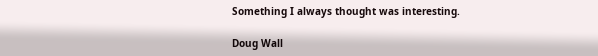Something I always thought was interesting.

Doug Wall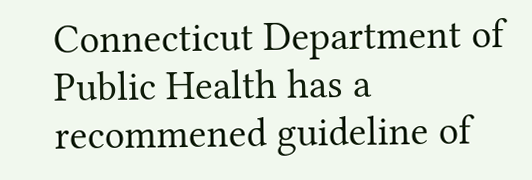Connecticut Department of Public Health has a recommened guideline of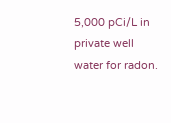5,000 pCi/L in private well water for radon.